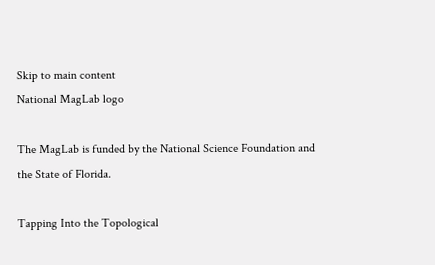Skip to main content
National MagLab logo

The MagLab is funded by the National Science Foundation and the State of Florida.

Tapping Into the Topological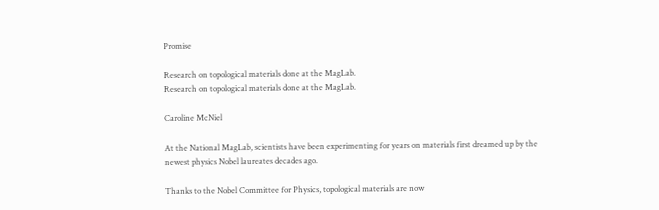Promise

Research on topological materials done at the MagLab.
Research on topological materials done at the MagLab.

Caroline McNiel

At the National MagLab, scientists have been experimenting for years on materials first dreamed up by the newest physics Nobel laureates decades ago.

Thanks to the Nobel Committee for Physics, topological materials are now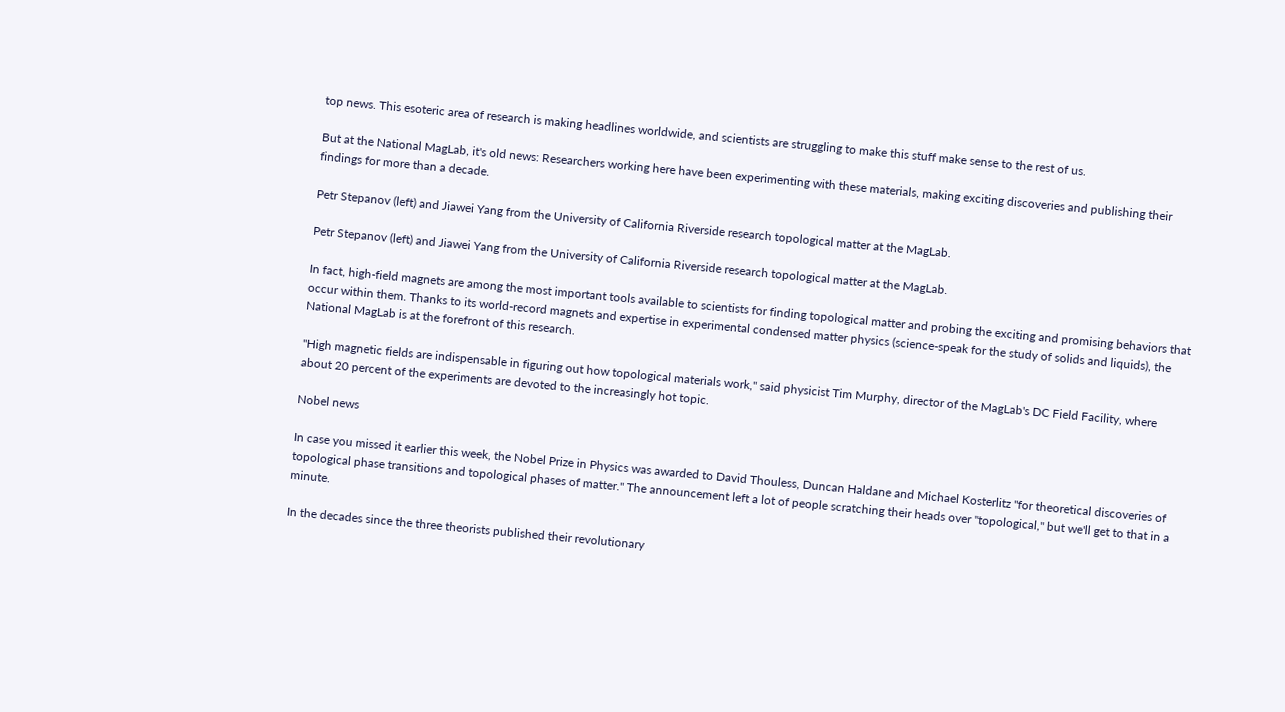top news. This esoteric area of research is making headlines worldwide, and scientists are struggling to make this stuff make sense to the rest of us.

But at the National MagLab, it's old news: Researchers working here have been experimenting with these materials, making exciting discoveries and publishing their findings for more than a decade.

Petr Stepanov (left) and Jiawei Yang from the University of California Riverside research topological matter at the MagLab.

Petr Stepanov (left) and Jiawei Yang from the University of California Riverside research topological matter at the MagLab.

In fact, high-field magnets are among the most important tools available to scientists for finding topological matter and probing the exciting and promising behaviors that occur within them. Thanks to its world-record magnets and expertise in experimental condensed matter physics (science-speak for the study of solids and liquids), the National MagLab is at the forefront of this research.

"High magnetic fields are indispensable in figuring out how topological materials work," said physicist Tim Murphy, director of the MagLab's DC Field Facility, where about 20 percent of the experiments are devoted to the increasingly hot topic.

Nobel news

In case you missed it earlier this week, the Nobel Prize in Physics was awarded to David Thouless, Duncan Haldane and Michael Kosterlitz "for theoretical discoveries of topological phase transitions and topological phases of matter." The announcement left a lot of people scratching their heads over "topological," but we'll get to that in a minute.

In the decades since the three theorists published their revolutionary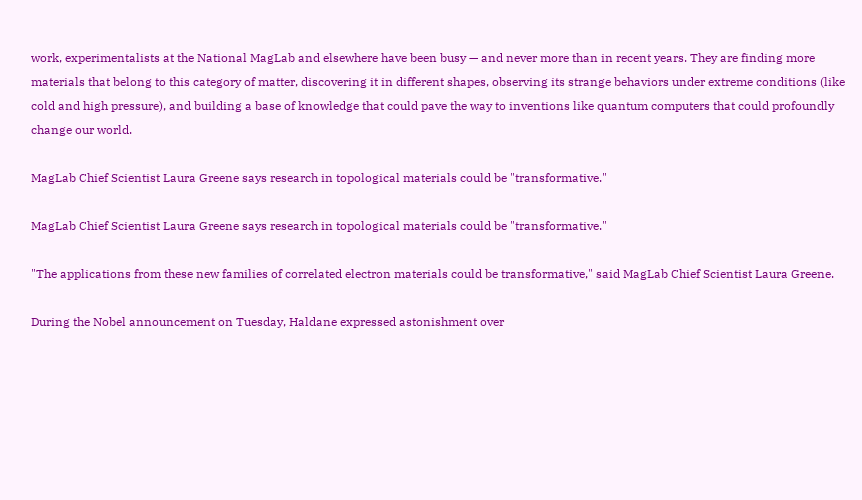work, experimentalists at the National MagLab and elsewhere have been busy — and never more than in recent years. They are finding more materials that belong to this category of matter, discovering it in different shapes, observing its strange behaviors under extreme conditions (like cold and high pressure), and building a base of knowledge that could pave the way to inventions like quantum computers that could profoundly change our world.

MagLab Chief Scientist Laura Greene says research in topological materials could be "transformative."

MagLab Chief Scientist Laura Greene says research in topological materials could be "transformative."

"The applications from these new families of correlated electron materials could be transformative," said MagLab Chief Scientist Laura Greene.

During the Nobel announcement on Tuesday, Haldane expressed astonishment over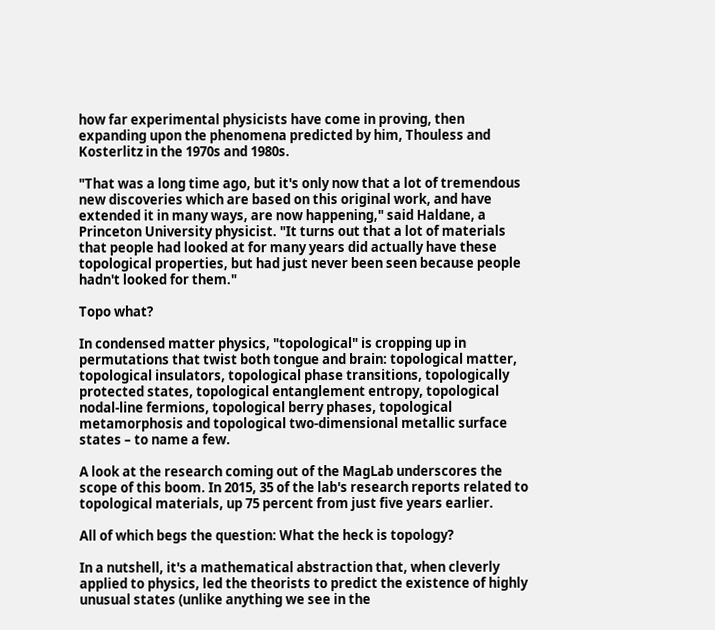how far experimental physicists have come in proving, then expanding upon the phenomena predicted by him, Thouless and Kosterlitz in the 1970s and 1980s.

"That was a long time ago, but it's only now that a lot of tremendous new discoveries which are based on this original work, and have extended it in many ways, are now happening," said Haldane, a Princeton University physicist. "It turns out that a lot of materials that people had looked at for many years did actually have these topological properties, but had just never been seen because people hadn't looked for them."

Topo what?

In condensed matter physics, "topological" is cropping up in permutations that twist both tongue and brain: topological matter, topological insulators, topological phase transitions, topologically protected states, topological entanglement entropy, topological nodal-line fermions, topological berry phases, topological metamorphosis and topological two-dimensional metallic surface states – to name a few.

A look at the research coming out of the MagLab underscores the scope of this boom. In 2015, 35 of the lab's research reports related to topological materials, up 75 percent from just five years earlier.

All of which begs the question: What the heck is topology?

In a nutshell, it's a mathematical abstraction that, when cleverly applied to physics, led the theorists to predict the existence of highly unusual states (unlike anything we see in the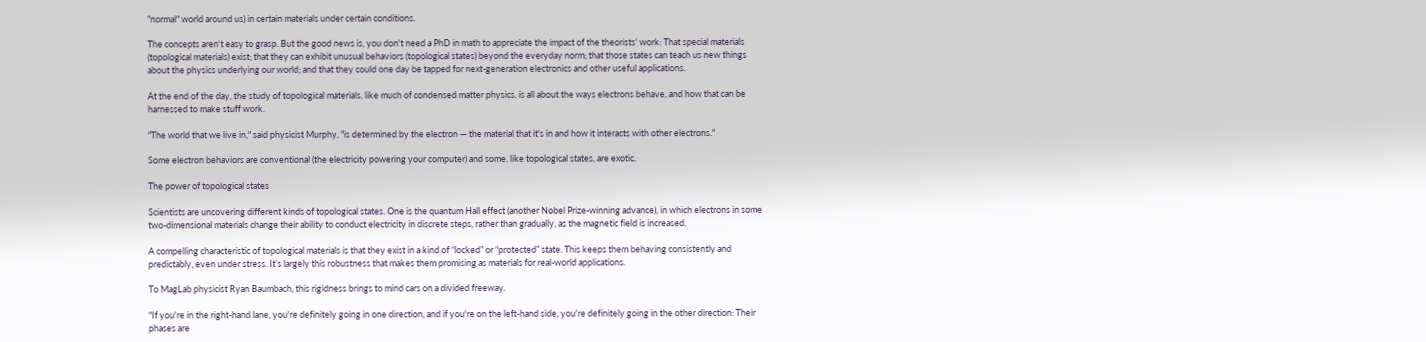"normal" world around us) in certain materials under certain conditions.

The concepts aren't easy to grasp. But the good news is, you don't need a PhD in math to appreciate the impact of the theorists' work: That special materials (topological materials) exist; that they can exhibit unusual behaviors (topological states) beyond the everyday norm; that those states can teach us new things about the physics underlying our world; and that they could one day be tapped for next-generation electronics and other useful applications.

At the end of the day, the study of topological materials, like much of condensed matter physics, is all about the ways electrons behave, and how that can be harnessed to make stuff work.

"The world that we live in," said physicist Murphy, "is determined by the electron — the material that it's in and how it interacts with other electrons."

Some electron behaviors are conventional (the electricity powering your computer) and some, like topological states, are exotic.

The power of topological states

Scientists are uncovering different kinds of topological states. One is the quantum Hall effect (another Nobel Prize-winning advance), in which electrons in some two-dimensional materials change their ability to conduct electricity in discrete steps, rather than gradually, as the magnetic field is increased.

A compelling characteristic of topological materials is that they exist in a kind of “locked” or “protected” state. This keeps them behaving consistently and predictably, even under stress. It’s largely this robustness that makes them promising as materials for real-world applications.

To MagLab physicist Ryan Baumbach, this rigidness brings to mind cars on a divided freeway.

"If you're in the right-hand lane, you're definitely going in one direction, and if you're on the left-hand side, you're definitely going in the other direction: Their phases are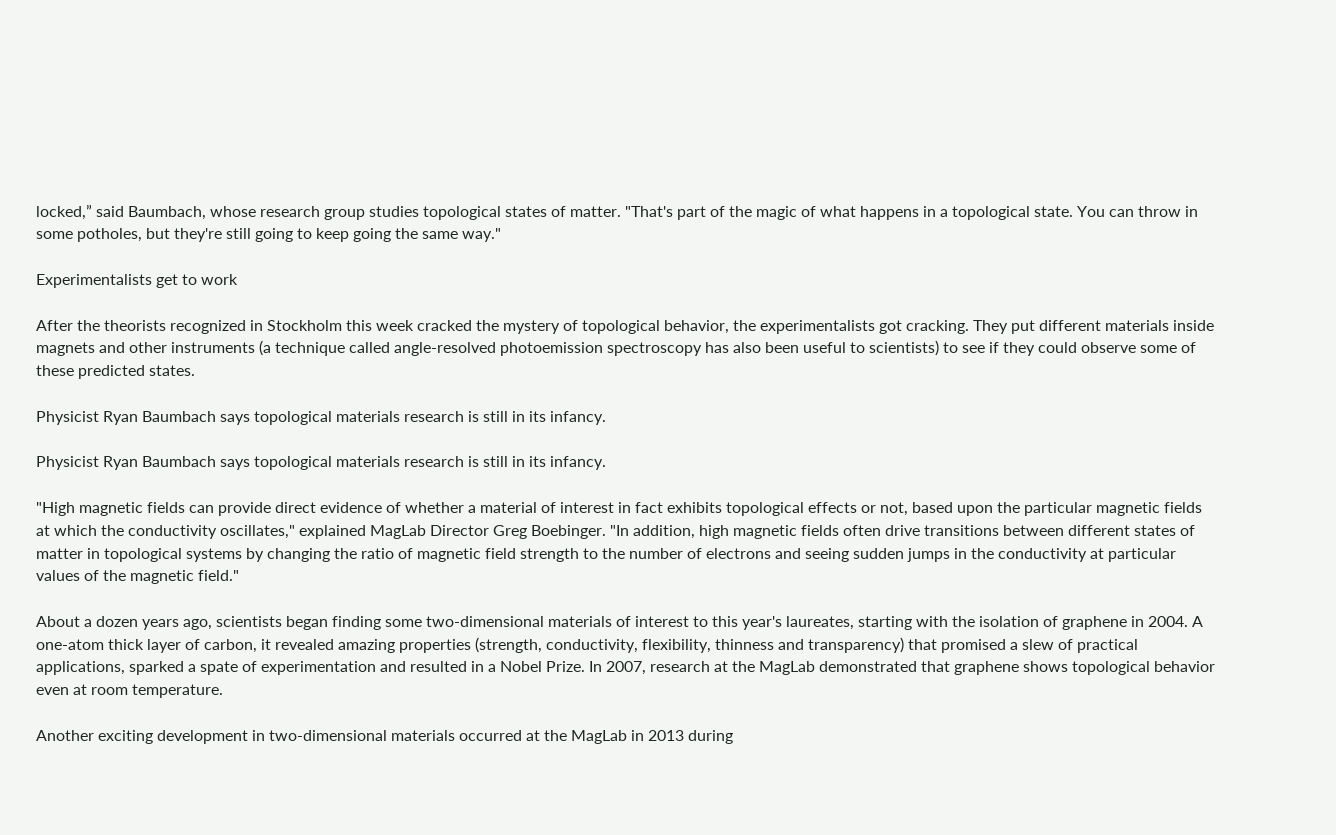locked,” said Baumbach, whose research group studies topological states of matter. "That's part of the magic of what happens in a topological state. You can throw in some potholes, but they're still going to keep going the same way."

Experimentalists get to work

After the theorists recognized in Stockholm this week cracked the mystery of topological behavior, the experimentalists got cracking. They put different materials inside magnets and other instruments (a technique called angle-resolved photoemission spectroscopy has also been useful to scientists) to see if they could observe some of these predicted states.

Physicist Ryan Baumbach says topological materials research is still in its infancy.

Physicist Ryan Baumbach says topological materials research is still in its infancy.

"High magnetic fields can provide direct evidence of whether a material of interest in fact exhibits topological effects or not, based upon the particular magnetic fields at which the conductivity oscillates," explained MagLab Director Greg Boebinger. "In addition, high magnetic fields often drive transitions between different states of matter in topological systems by changing the ratio of magnetic field strength to the number of electrons and seeing sudden jumps in the conductivity at particular values of the magnetic field."

About a dozen years ago, scientists began finding some two-dimensional materials of interest to this year's laureates, starting with the isolation of graphene in 2004. A one-atom thick layer of carbon, it revealed amazing properties (strength, conductivity, flexibility, thinness and transparency) that promised a slew of practical applications, sparked a spate of experimentation and resulted in a Nobel Prize. In 2007, research at the MagLab demonstrated that graphene shows topological behavior even at room temperature.

Another exciting development in two-dimensional materials occurred at the MagLab in 2013 during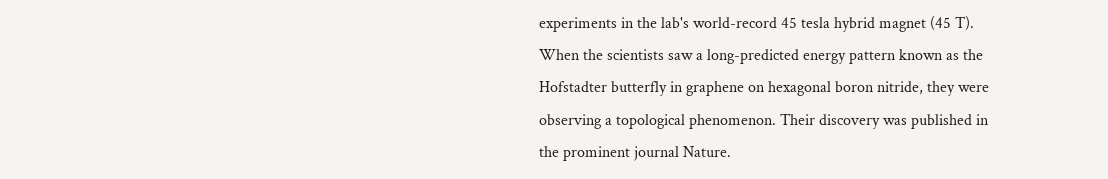experiments in the lab's world-record 45 tesla hybrid magnet (45 T). When the scientists saw a long-predicted energy pattern known as the Hofstadter butterfly in graphene on hexagonal boron nitride, they were observing a topological phenomenon. Their discovery was published in the prominent journal Nature.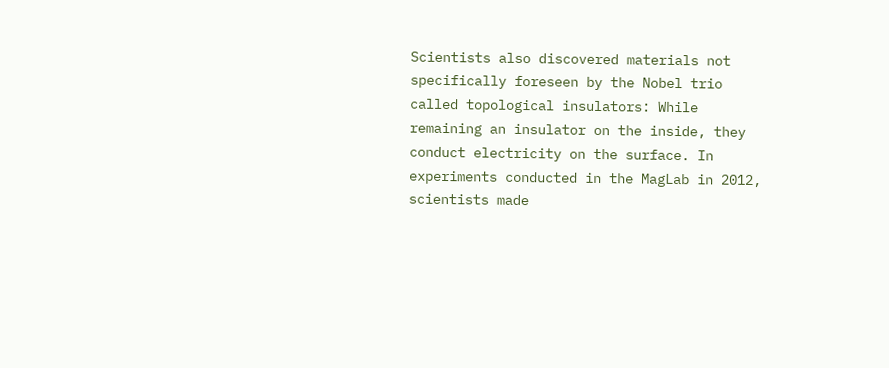Scientists also discovered materials not specifically foreseen by the Nobel trio called topological insulators: While remaining an insulator on the inside, they conduct electricity on the surface. In experiments conducted in the MagLab in 2012, scientists made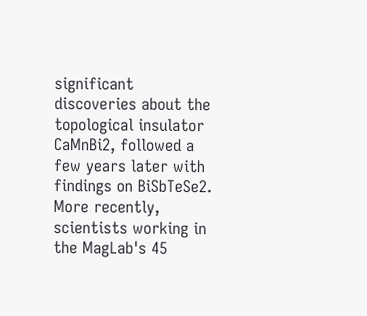significant discoveries about the topological insulator CaMnBi2, followed a few years later with findings on BiSbTeSe2. More recently, scientists working in the MagLab's 45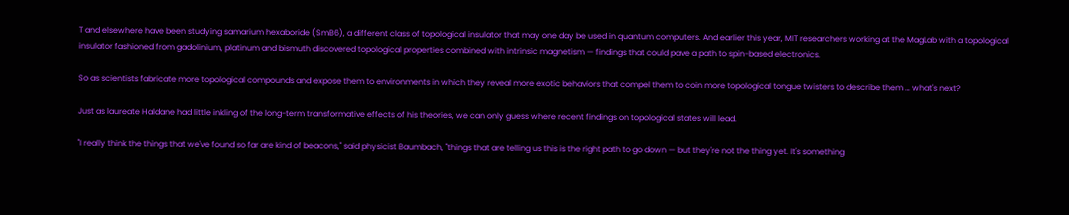T and elsewhere have been studying samarium hexaboride (SmB6), a different class of topological insulator that may one day be used in quantum computers. And earlier this year, MIT researchers working at the MagLab with a topological insulator fashioned from gadolinium, platinum and bismuth discovered topological properties combined with intrinsic magnetism — findings that could pave a path to spin-based electronics.

So as scientists fabricate more topological compounds and expose them to environments in which they reveal more exotic behaviors that compel them to coin more topological tongue twisters to describe them … what's next?

Just as laureate Haldane had little inkling of the long-term transformative effects of his theories, we can only guess where recent findings on topological states will lead.

"I really think the things that we've found so far are kind of beacons," said physicist Baumbach, "things that are telling us this is the right path to go down — but they're not the thing yet. It's something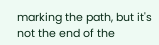marking the path, but it's not the end of the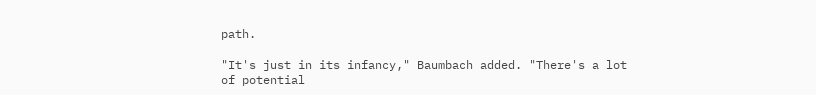path.

"It's just in its infancy," Baumbach added. "There's a lot of potential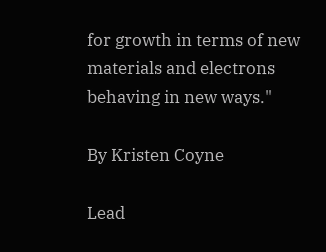for growth in terms of new materials and electrons behaving in new ways."

By Kristen Coyne

Lead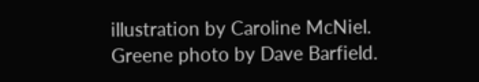illustration by Caroline McNiel. Greene photo by Dave Barfield.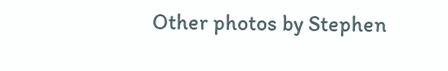Other photos by Stephen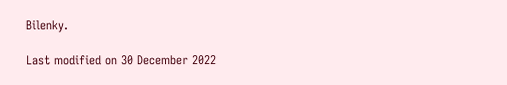Bilenky.

Last modified on 30 December 2022